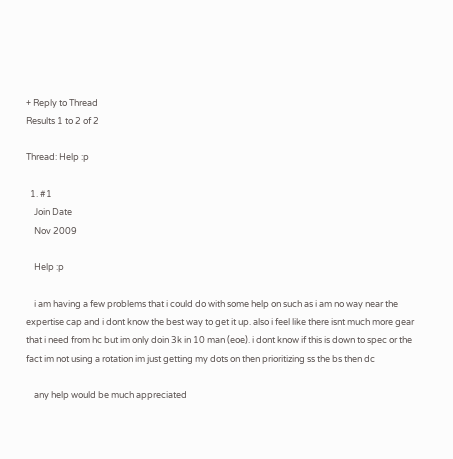+ Reply to Thread
Results 1 to 2 of 2

Thread: Help :p

  1. #1
    Join Date
    Nov 2009

    Help :p

    i am having a few problems that i could do with some help on such as i am no way near the expertise cap and i dont know the best way to get it up. also i feel like there isnt much more gear that i need from hc but im only doin 3k in 10 man (eoe). i dont know if this is down to spec or the fact im not using a rotation im just getting my dots on then prioritizing ss the bs then dc

    any help would be much appreciated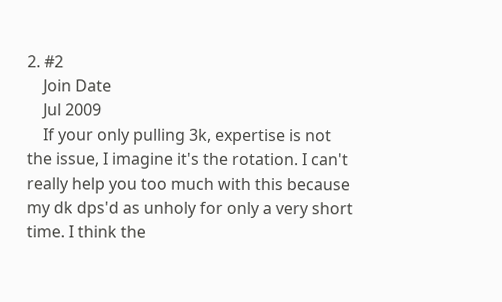2. #2
    Join Date
    Jul 2009
    If your only pulling 3k, expertise is not the issue, I imagine it's the rotation. I can't really help you too much with this because my dk dps'd as unholy for only a very short time. I think the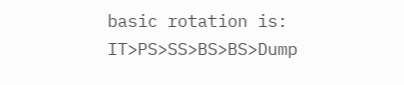basic rotation is: IT>PS>SS>BS>BS>Dump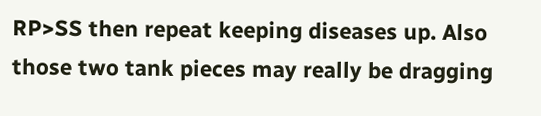RP>SS then repeat keeping diseases up. Also those two tank pieces may really be dragging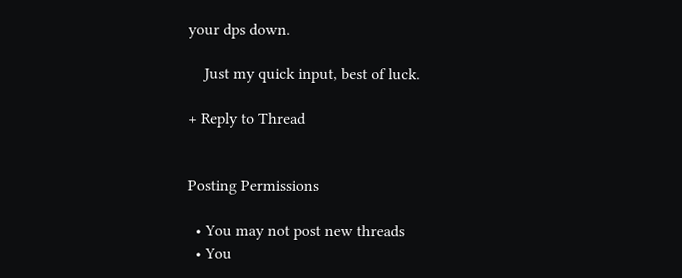your dps down.

    Just my quick input, best of luck.

+ Reply to Thread


Posting Permissions

  • You may not post new threads
  • You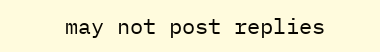may not post replies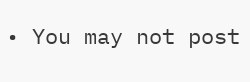• You may not post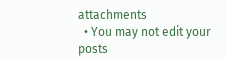attachments
  • You may not edit your posts